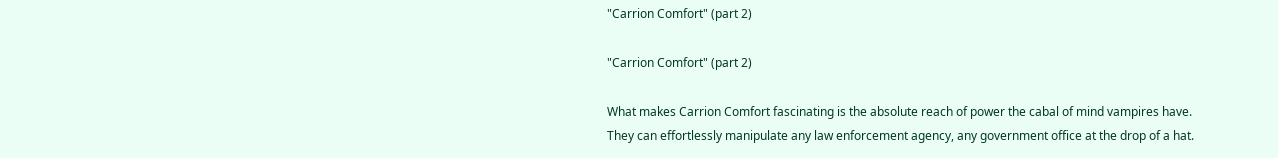"Carrion Comfort" (part 2)

"Carrion Comfort" (part 2)

What makes Carrion Comfort fascinating is the absolute reach of power the cabal of mind vampires have. They can effortlessly manipulate any law enforcement agency, any government office at the drop of a hat.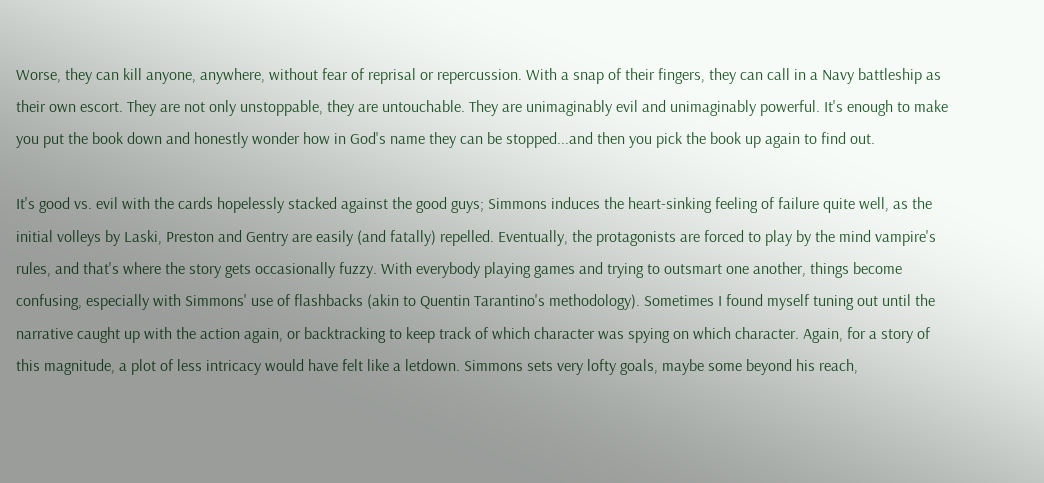Worse, they can kill anyone, anywhere, without fear of reprisal or repercussion. With a snap of their fingers, they can call in a Navy battleship as their own escort. They are not only unstoppable, they are untouchable. They are unimaginably evil and unimaginably powerful. It's enough to make you put the book down and honestly wonder how in God's name they can be stopped...and then you pick the book up again to find out.

It's good vs. evil with the cards hopelessly stacked against the good guys; Simmons induces the heart-sinking feeling of failure quite well, as the initial volleys by Laski, Preston and Gentry are easily (and fatally) repelled. Eventually, the protagonists are forced to play by the mind vampire's rules, and that's where the story gets occasionally fuzzy. With everybody playing games and trying to outsmart one another, things become confusing, especially with Simmons' use of flashbacks (akin to Quentin Tarantino's methodology). Sometimes I found myself tuning out until the narrative caught up with the action again, or backtracking to keep track of which character was spying on which character. Again, for a story of this magnitude, a plot of less intricacy would have felt like a letdown. Simmons sets very lofty goals, maybe some beyond his reach,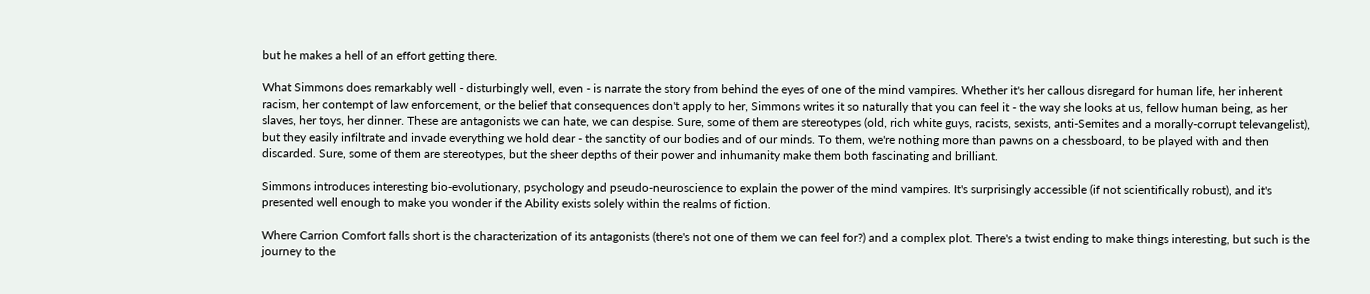but he makes a hell of an effort getting there.

What Simmons does remarkably well - disturbingly well, even - is narrate the story from behind the eyes of one of the mind vampires. Whether it's her callous disregard for human life, her inherent racism, her contempt of law enforcement, or the belief that consequences don't apply to her, Simmons writes it so naturally that you can feel it - the way she looks at us, fellow human being, as her slaves, her toys, her dinner. These are antagonists we can hate, we can despise. Sure, some of them are stereotypes (old, rich white guys, racists, sexists, anti-Semites and a morally-corrupt televangelist), but they easily infiltrate and invade everything we hold dear - the sanctity of our bodies and of our minds. To them, we're nothing more than pawns on a chessboard, to be played with and then discarded. Sure, some of them are stereotypes, but the sheer depths of their power and inhumanity make them both fascinating and brilliant.

Simmons introduces interesting bio-evolutionary, psychology and pseudo-neuroscience to explain the power of the mind vampires. It's surprisingly accessible (if not scientifically robust), and it's presented well enough to make you wonder if the Ability exists solely within the realms of fiction.

Where Carrion Comfort falls short is the characterization of its antagonists (there's not one of them we can feel for?) and a complex plot. There's a twist ending to make things interesting, but such is the journey to the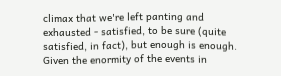climax that we're left panting and exhausted - satisfied, to be sure (quite satisfied, in fact), but enough is enough. Given the enormity of the events in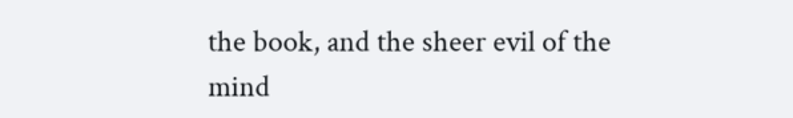the book, and the sheer evil of the mind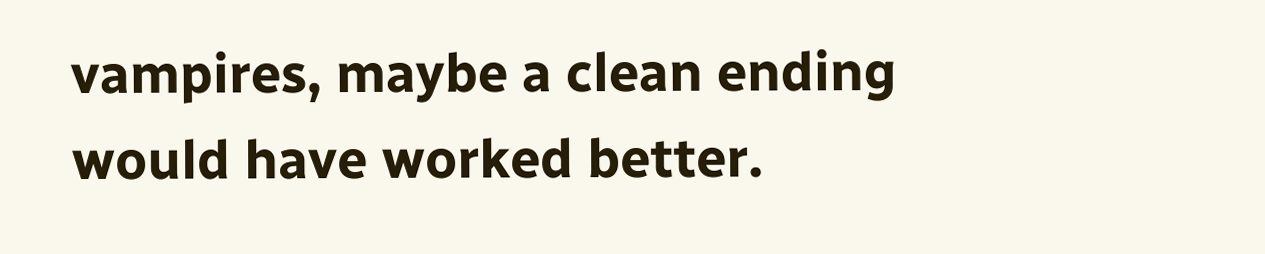vampires, maybe a clean ending would have worked better.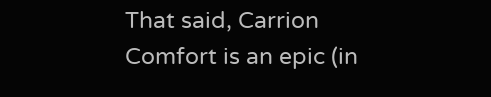That said, Carrion Comfort is an epic (in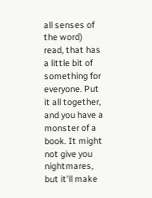all senses of the word) read, that has a little bit of something for everyone. Put it all together, and you have a monster of a book. It might not give you nightmares, but it'll make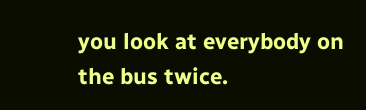you look at everybody on the bus twice.